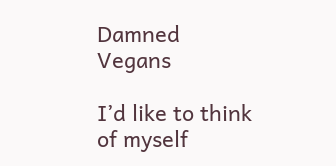Damned Vegans

I’d like to think of myself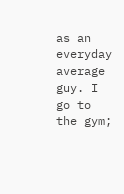as an everyday average guy. I go to the gym;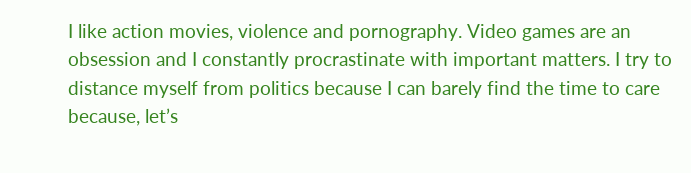I like action movies, violence and pornography. Video games are an obsession and I constantly procrastinate with important matters. I try to distance myself from politics because I can barely find the time to care because, let’s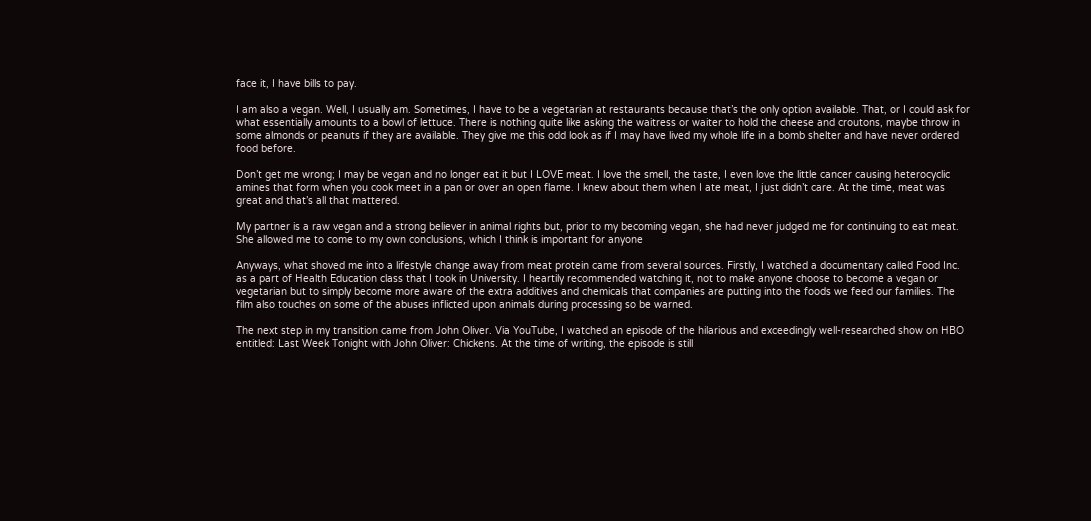face it, I have bills to pay.

I am also a vegan. Well, I usually am. Sometimes, I have to be a vegetarian at restaurants because that’s the only option available. That, or I could ask for what essentially amounts to a bowl of lettuce. There is nothing quite like asking the waitress or waiter to hold the cheese and croutons, maybe throw in some almonds or peanuts if they are available. They give me this odd look as if I may have lived my whole life in a bomb shelter and have never ordered food before.

Don’t get me wrong; I may be vegan and no longer eat it but I LOVE meat. I love the smell, the taste, I even love the little cancer causing heterocyclic amines that form when you cook meet in a pan or over an open flame. I knew about them when I ate meat, I just didn’t care. At the time, meat was great and that’s all that mattered.

My partner is a raw vegan and a strong believer in animal rights but, prior to my becoming vegan, she had never judged me for continuing to eat meat. She allowed me to come to my own conclusions, which I think is important for anyone

Anyways, what shoved me into a lifestyle change away from meat protein came from several sources. Firstly, I watched a documentary called Food Inc. as a part of Health Education class that I took in University. I heartily recommended watching it, not to make anyone choose to become a vegan or vegetarian but to simply become more aware of the extra additives and chemicals that companies are putting into the foods we feed our families. The film also touches on some of the abuses inflicted upon animals during processing so be warned.

The next step in my transition came from John Oliver. Via YouTube, I watched an episode of the hilarious and exceedingly well-researched show on HBO entitled: Last Week Tonight with John Oliver: Chickens. At the time of writing, the episode is still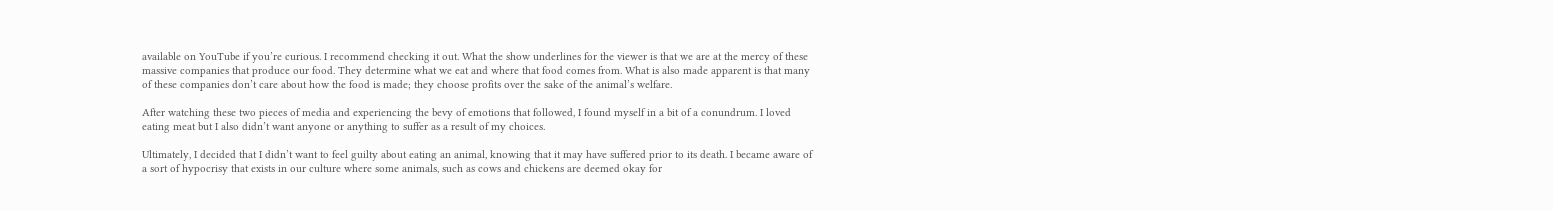available on YouTube if you’re curious. I recommend checking it out. What the show underlines for the viewer is that we are at the mercy of these massive companies that produce our food. They determine what we eat and where that food comes from. What is also made apparent is that many of these companies don’t care about how the food is made; they choose profits over the sake of the animal’s welfare.

After watching these two pieces of media and experiencing the bevy of emotions that followed, I found myself in a bit of a conundrum. I loved eating meat but I also didn’t want anyone or anything to suffer as a result of my choices.

Ultimately, I decided that I didn’t want to feel guilty about eating an animal, knowing that it may have suffered prior to its death. I became aware of a sort of hypocrisy that exists in our culture where some animals, such as cows and chickens are deemed okay for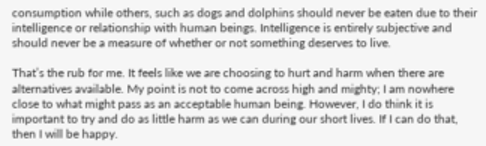consumption while others, such as dogs and dolphins should never be eaten due to their intelligence or relationship with human beings. Intelligence is entirely subjective and should never be a measure of whether or not something deserves to live.

That’s the rub for me. It feels like we are choosing to hurt and harm when there are alternatives available. My point is not to come across high and mighty; I am nowhere close to what might pass as an acceptable human being. However, I do think it is important to try and do as little harm as we can during our short lives. If I can do that, then I will be happy.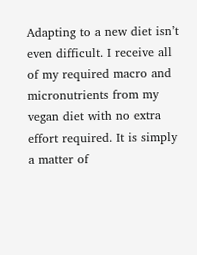Adapting to a new diet isn’t even difficult. I receive all of my required macro and micronutrients from my vegan diet with no extra effort required. It is simply a matter of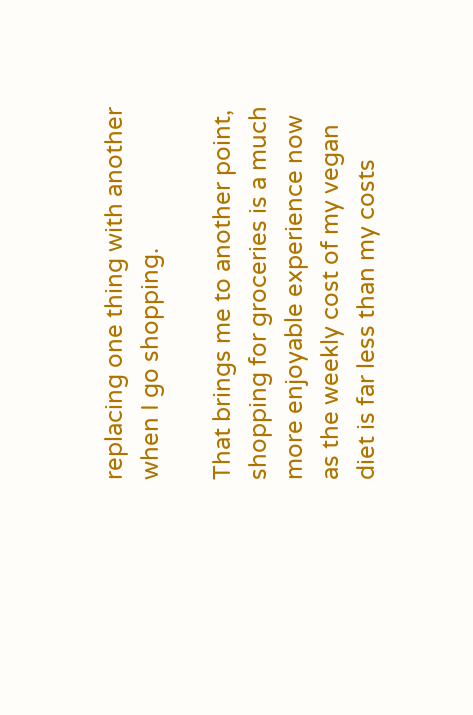replacing one thing with another when I go shopping.

That brings me to another point, shopping for groceries is a much more enjoyable experience now as the weekly cost of my vegan diet is far less than my costs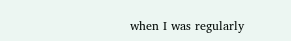when I was regularly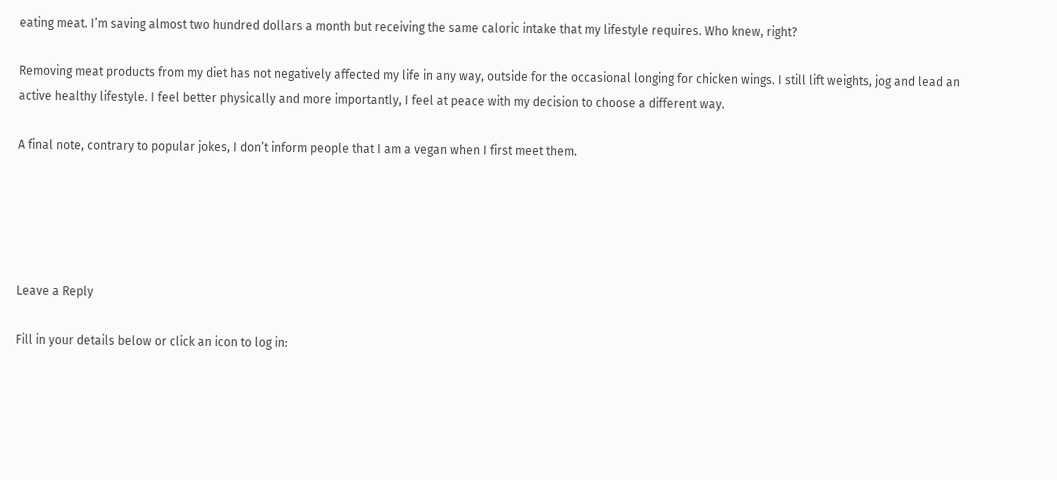eating meat. I’m saving almost two hundred dollars a month but receiving the same caloric intake that my lifestyle requires. Who knew, right?

Removing meat products from my diet has not negatively affected my life in any way, outside for the occasional longing for chicken wings. I still lift weights, jog and lead an active healthy lifestyle. I feel better physically and more importantly, I feel at peace with my decision to choose a different way.

A final note, contrary to popular jokes, I don’t inform people that I am a vegan when I first meet them.





Leave a Reply

Fill in your details below or click an icon to log in: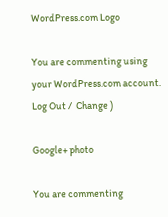WordPress.com Logo

You are commenting using your WordPress.com account. Log Out /  Change )

Google+ photo

You are commenting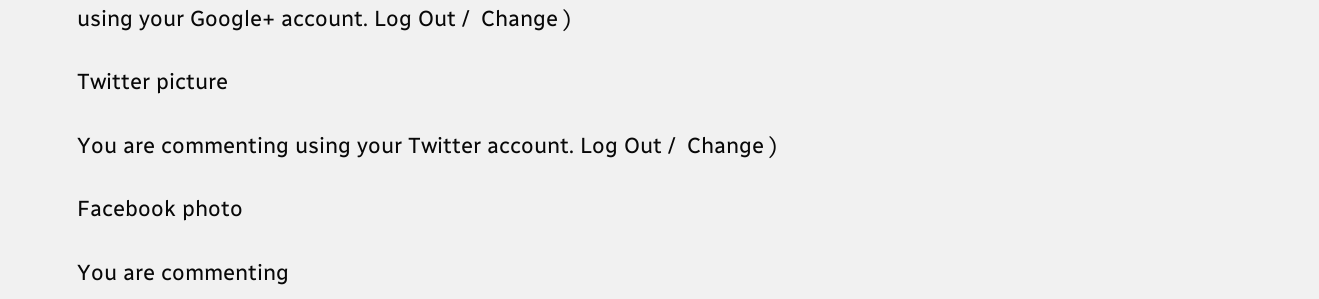using your Google+ account. Log Out /  Change )

Twitter picture

You are commenting using your Twitter account. Log Out /  Change )

Facebook photo

You are commenting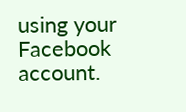using your Facebook account.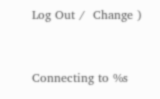Log Out /  Change )


Connecting to %s